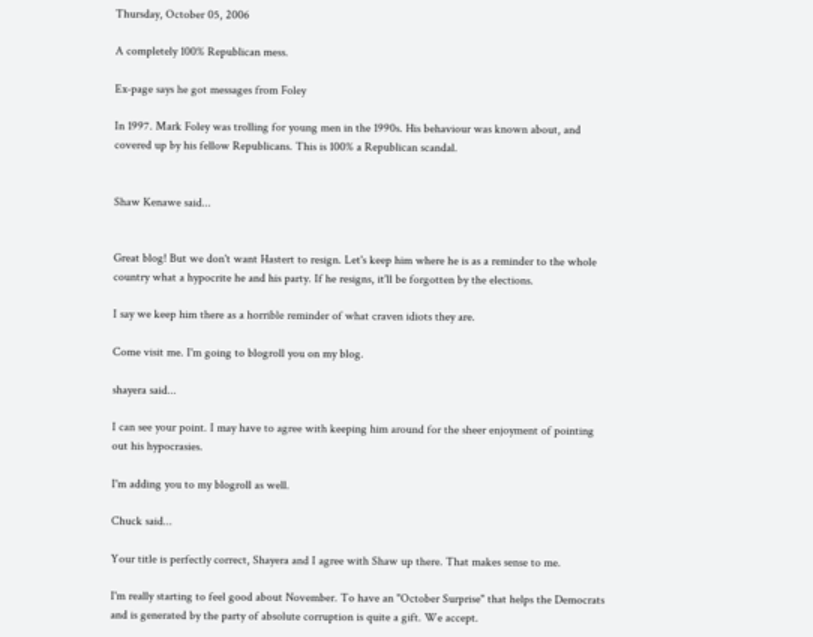Thursday, October 05, 2006

A completely 100% Republican mess.

Ex-page says he got messages from Foley

In 1997. Mark Foley was trolling for young men in the 1990s. His behaviour was known about, and covered up by his fellow Republicans. This is 100% a Republican scandal.


Shaw Kenawe said...


Great blog! But we don't want Hastert to resign. Let's keep him where he is as a reminder to the whole country what a hypocrite he and his party. If he resigns, it'll be forgotten by the elections.

I say we keep him there as a horrible reminder of what craven idiots they are.

Come visit me. I'm going to blogroll you on my blog.

shayera said...

I can see your point. I may have to agree with keeping him around for the sheer enjoyment of pointing out his hypocrasies.

I'm adding you to my blogroll as well.

Chuck said...

Your title is perfectly correct, Shayera and I agree with Shaw up there. That makes sense to me.

I'm really starting to feel good about November. To have an "October Surprise" that helps the Democrats and is generated by the party of absolute corruption is quite a gift. We accept.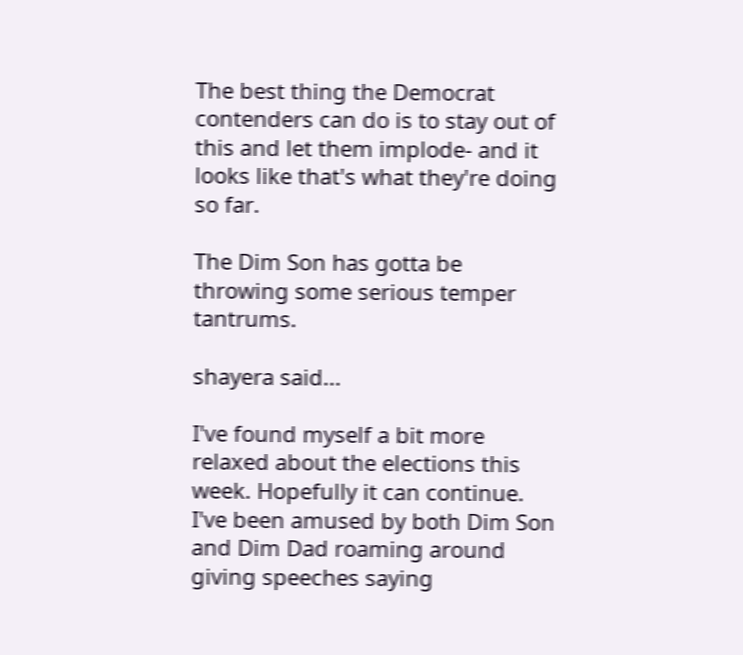The best thing the Democrat contenders can do is to stay out of this and let them implode- and it looks like that's what they're doing so far.

The Dim Son has gotta be throwing some serious temper tantrums.

shayera said...

I've found myself a bit more relaxed about the elections this week. Hopefully it can continue.
I've been amused by both Dim Son and Dim Dad roaming around giving speeches saying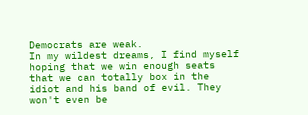Democrats are weak.
In my wildest dreams, I find myself hoping that we win enough seats that we can totally box in the idiot and his band of evil. They won't even be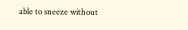able to sneeze without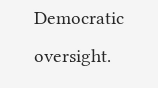Democratic oversight.